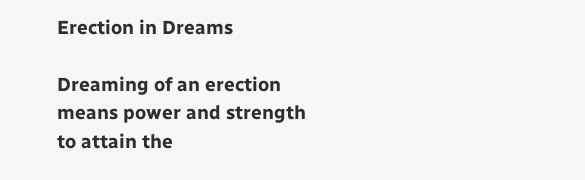Erection in Dreams

Dreaming of an erection means power and strength to attain the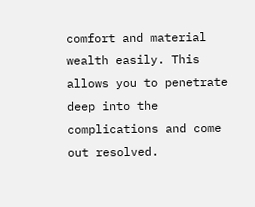comfort and material wealth easily. This allows you to penetrate deep into the complications and come out resolved.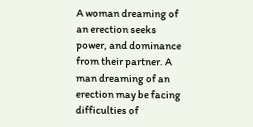A woman dreaming of an erection seeks power, and dominance from their partner. A man dreaming of an erection may be facing difficulties of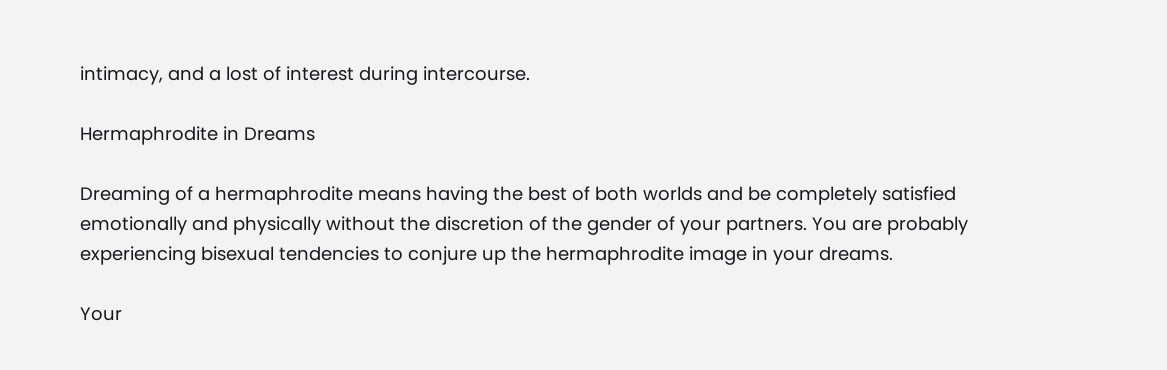intimacy, and a lost of interest during intercourse.

Hermaphrodite in Dreams

Dreaming of a hermaphrodite means having the best of both worlds and be completely satisfied emotionally and physically without the discretion of the gender of your partners. You are probably experiencing bisexual tendencies to conjure up the hermaphrodite image in your dreams.

Your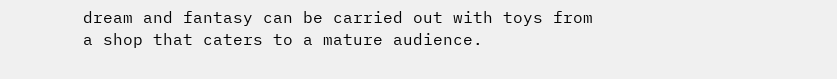dream and fantasy can be carried out with toys from a shop that caters to a mature audience.